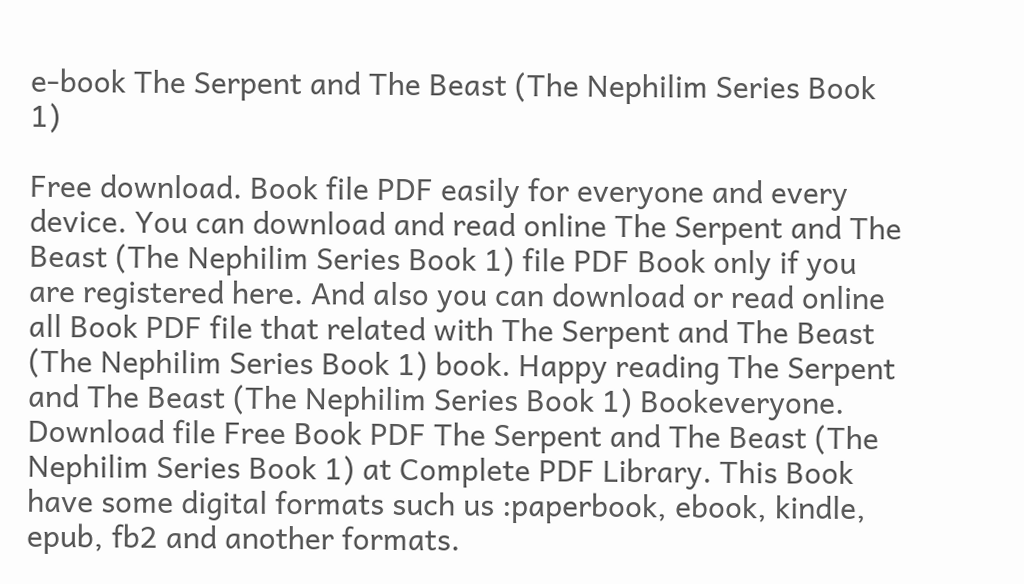e-book The Serpent and The Beast (The Nephilim Series Book 1)

Free download. Book file PDF easily for everyone and every device. You can download and read online The Serpent and The Beast (The Nephilim Series Book 1) file PDF Book only if you are registered here. And also you can download or read online all Book PDF file that related with The Serpent and The Beast (The Nephilim Series Book 1) book. Happy reading The Serpent and The Beast (The Nephilim Series Book 1) Bookeveryone. Download file Free Book PDF The Serpent and The Beast (The Nephilim Series Book 1) at Complete PDF Library. This Book have some digital formats such us :paperbook, ebook, kindle, epub, fb2 and another formats.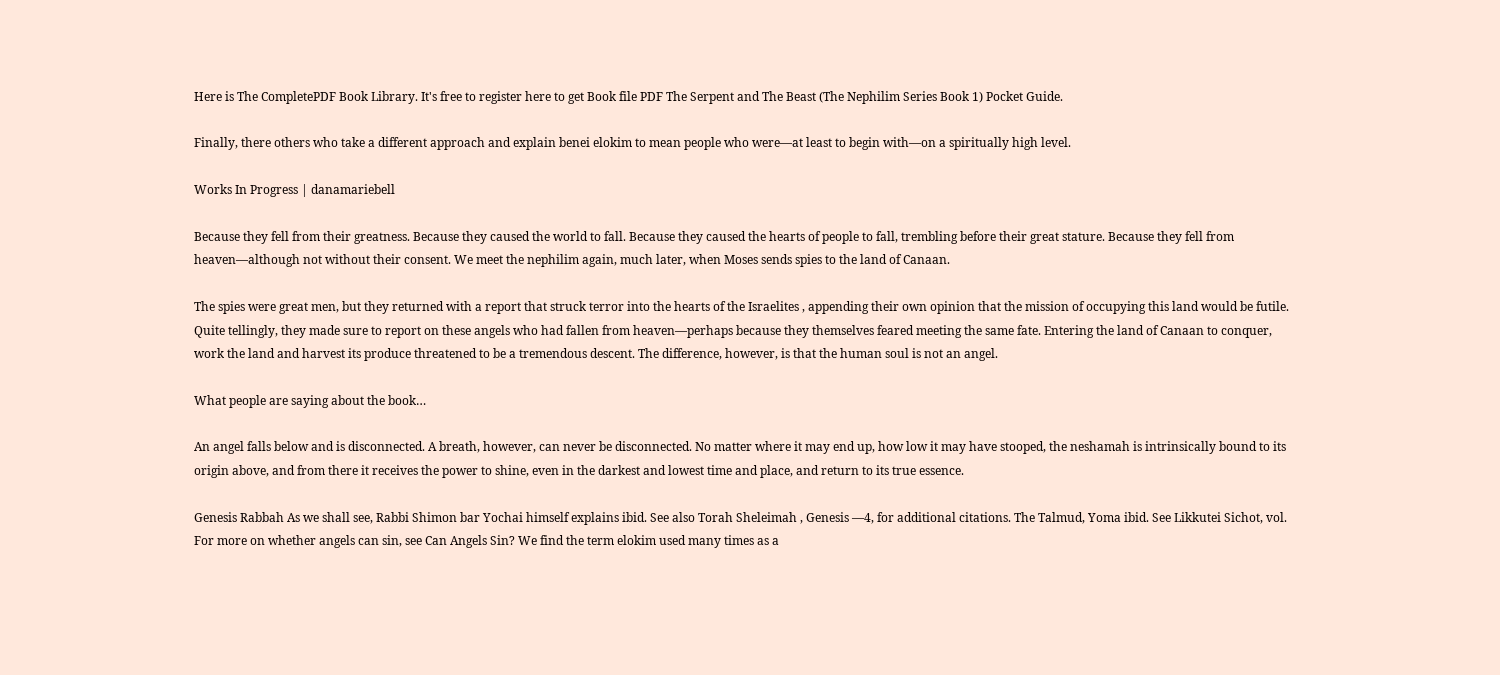Here is The CompletePDF Book Library. It's free to register here to get Book file PDF The Serpent and The Beast (The Nephilim Series Book 1) Pocket Guide.

Finally, there others who take a different approach and explain benei elokim to mean people who were—at least to begin with—on a spiritually high level.

Works In Progress | danamariebell

Because they fell from their greatness. Because they caused the world to fall. Because they caused the hearts of people to fall, trembling before their great stature. Because they fell from heaven—although not without their consent. We meet the nephilim again, much later, when Moses sends spies to the land of Canaan.

The spies were great men, but they returned with a report that struck terror into the hearts of the Israelites , appending their own opinion that the mission of occupying this land would be futile. Quite tellingly, they made sure to report on these angels who had fallen from heaven—perhaps because they themselves feared meeting the same fate. Entering the land of Canaan to conquer, work the land and harvest its produce threatened to be a tremendous descent. The difference, however, is that the human soul is not an angel.

What people are saying about the book…

An angel falls below and is disconnected. A breath, however, can never be disconnected. No matter where it may end up, how low it may have stooped, the neshamah is intrinsically bound to its origin above, and from there it receives the power to shine, even in the darkest and lowest time and place, and return to its true essence.

Genesis Rabbah As we shall see, Rabbi Shimon bar Yochai himself explains ibid. See also Torah Sheleimah , Genesis —4, for additional citations. The Talmud, Yoma ibid. See Likkutei Sichot, vol. For more on whether angels can sin, see Can Angels Sin? We find the term elokim used many times as a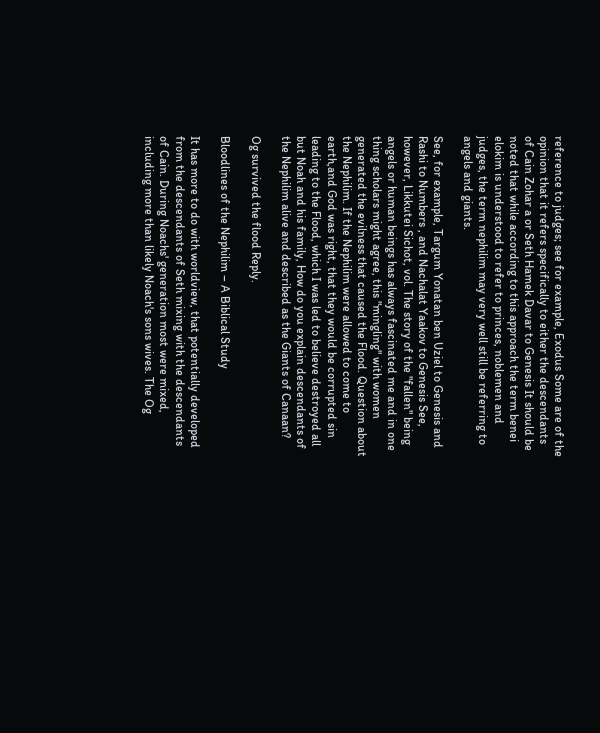reference to judges; see for example, Exodus Some are of the opinion that it refers specifically to either the descendants of Cain Zohar a or Seth Hamek Davar to Genesis It should be noted that while according to this approach the term benei elokim is understood to refer to princes, noblemen and judges, the term nephilim may very well still be referring to angels and giants.

See, for example, Targum Yonatan ben Uziel to Genesis and Rashi to Numbers , and Nachalat Yaakov to Genesis See, however, Likkutei Sichot, vol. The story of the "fallen" being angels or human beings has always fascinated me and in one thing scholars might agree, this "mingling" with women generated the evilness that caused the Flood. Question about the Nephilim. If the Nephilim were allowed to come to earth,and God was right, that they would be corrupted sin leading to the Flood, which I was led to believe destroyed all but Noah and his family, How do you explain descendants of the Nephilim alive and described as the Giants of Canaan?

Og survived the flood Reply.

Bloodlines of the Nephilim – A Biblical Study

It has more to do with worldview, that potentially developed from the descendants of Seth mixing with the descendants of Cain. During Noachs' generation most were mixed, including more than likely Noach's sons wives. The Og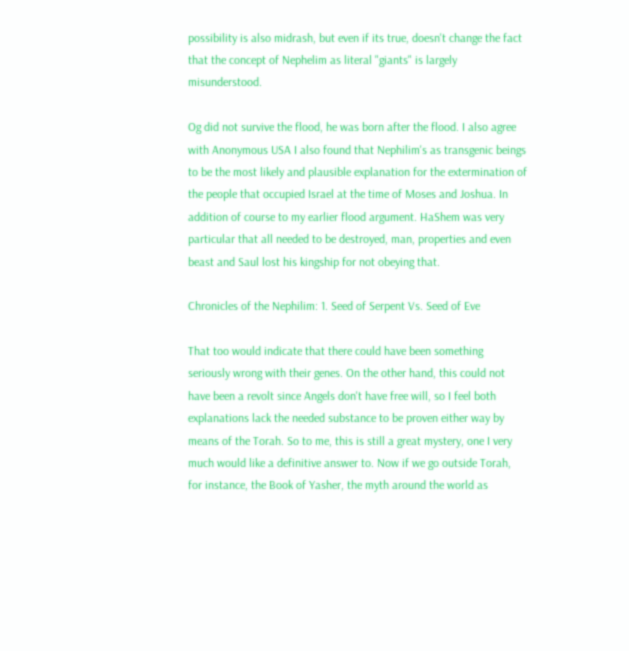possibility is also midrash, but even if its true, doesn't change the fact that the concept of Nephelim as literal "giants" is largely misunderstood.

Og did not survive the flood, he was born after the flood. I also agree with Anonymous USA I also found that Nephilim's as transgenic beings to be the most likely and plausible explanation for the extermination of the people that occupied Israel at the time of Moses and Joshua. In addition of course to my earlier flood argument. HaShem was very particular that all needed to be destroyed, man, properties and even beast and Saul lost his kingship for not obeying that.

Chronicles of the Nephilim: 1. Seed of Serpent Vs. Seed of Eve

That too would indicate that there could have been something seriously wrong with their genes. On the other hand, this could not have been a revolt since Angels don't have free will, so I feel both explanations lack the needed substance to be proven either way by means of the Torah. So to me, this is still a great mystery, one I very much would like a definitive answer to. Now if we go outside Torah, for instance, the Book of Yasher, the myth around the world as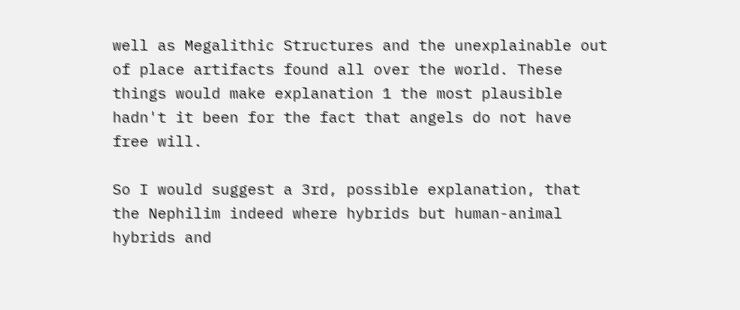well as Megalithic Structures and the unexplainable out of place artifacts found all over the world. These things would make explanation 1 the most plausible hadn't it been for the fact that angels do not have free will.

So I would suggest a 3rd, possible explanation, that the Nephilim indeed where hybrids but human-animal hybrids and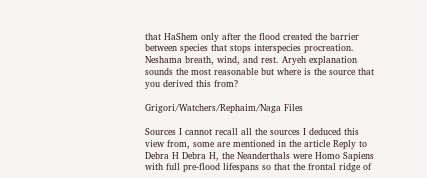that HaShem only after the flood created the barrier between species that stops interspecies procreation. Neshama breath, wind, and rest. Aryeh explanation sounds the most reasonable but where is the source that you derived this from?

Grigori/Watchers/Rephaim/Naga Files

Sources I cannot recall all the sources I deduced this view from, some are mentioned in the article Reply to Debra H Debra H, the Neanderthals were Homo Sapiens with full pre-flood lifespans so that the frontal ridge of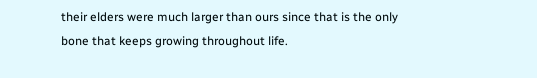their elders were much larger than ours since that is the only bone that keeps growing throughout life.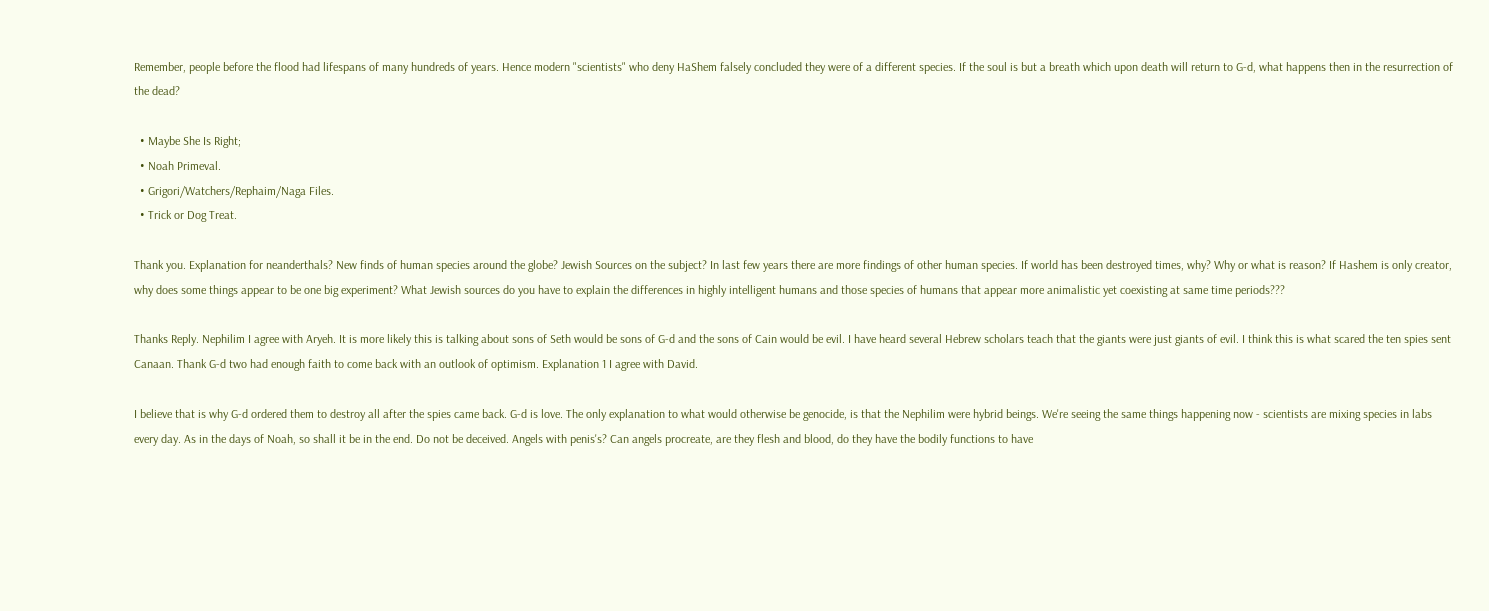Remember, people before the flood had lifespans of many hundreds of years. Hence modern "scientists" who deny HaShem falsely concluded they were of a different species. If the soul is but a breath which upon death will return to G-d, what happens then in the resurrection of the dead?

  • Maybe She Is Right;
  • Noah Primeval.
  • Grigori/Watchers/Rephaim/Naga Files.
  • Trick or Dog Treat.

Thank you. Explanation for neanderthals? New finds of human species around the globe? Jewish Sources on the subject? In last few years there are more findings of other human species. If world has been destroyed times, why? Why or what is reason? If Hashem is only creator, why does some things appear to be one big experiment? What Jewish sources do you have to explain the differences in highly intelligent humans and those species of humans that appear more animalistic yet coexisting at same time periods???

Thanks Reply. Nephilim I agree with Aryeh. It is more likely this is talking about sons of Seth would be sons of G-d and the sons of Cain would be evil. I have heard several Hebrew scholars teach that the giants were just giants of evil. I think this is what scared the ten spies sent Canaan. Thank G-d two had enough faith to come back with an outlook of optimism. Explanation 1 I agree with David.

I believe that is why G-d ordered them to destroy all after the spies came back. G-d is love. The only explanation to what would otherwise be genocide, is that the Nephilim were hybrid beings. We're seeing the same things happening now - scientists are mixing species in labs every day. As in the days of Noah, so shall it be in the end. Do not be deceived. Angels with penis's? Can angels procreate, are they flesh and blood, do they have the bodily functions to have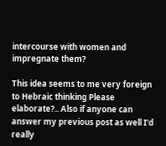intercourse with women and impregnate them?

This idea seems to me very foreign to Hebraic thinking Please elaborate?.. Also if anyone can answer my previous post as well I'd really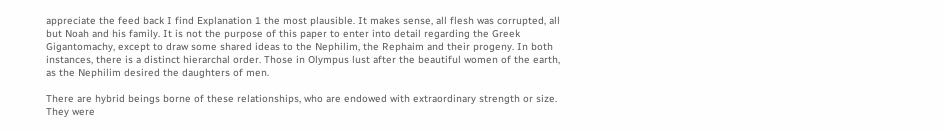appreciate the feed back I find Explanation 1 the most plausible. It makes sense, all flesh was corrupted, all but Noah and his family. It is not the purpose of this paper to enter into detail regarding the Greek Gigantomachy, except to draw some shared ideas to the Nephilim, the Rephaim and their progeny. In both instances, there is a distinct hierarchal order. Those in Olympus lust after the beautiful women of the earth, as the Nephilim desired the daughters of men.

There are hybrid beings borne of these relationships, who are endowed with extraordinary strength or size. They were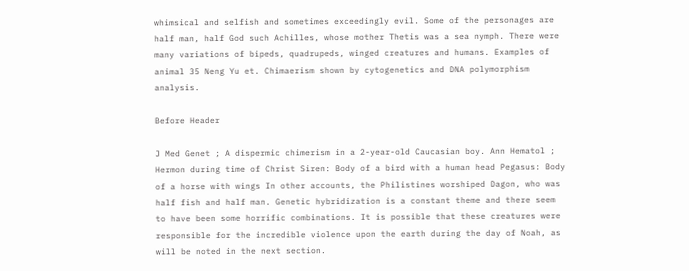whimsical and selfish and sometimes exceedingly evil. Some of the personages are half man, half God such Achilles, whose mother Thetis was a sea nymph. There were many variations of bipeds, quadrupeds, winged creatures and humans. Examples of animal 35 Neng Yu et. Chimaerism shown by cytogenetics and DNA polymorphism analysis.

Before Header

J Med Genet ; A dispermic chimerism in a 2-year-old Caucasian boy. Ann Hematol ; Hermon during time of Christ Siren: Body of a bird with a human head Pegasus: Body of a horse with wings In other accounts, the Philistines worshiped Dagon, who was half fish and half man. Genetic hybridization is a constant theme and there seem to have been some horrific combinations. It is possible that these creatures were responsible for the incredible violence upon the earth during the day of Noah, as will be noted in the next section.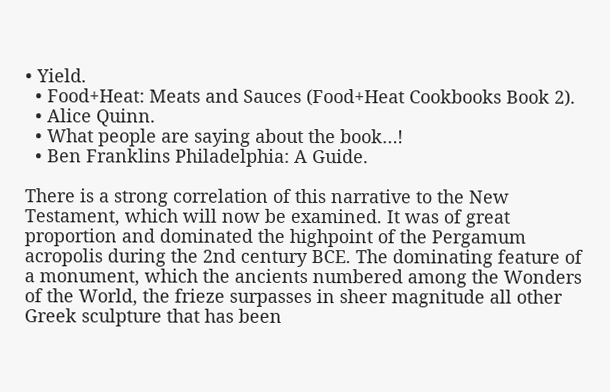• Yield.
  • Food+Heat: Meats and Sauces (Food+Heat Cookbooks Book 2).
  • Alice Quinn.
  • What people are saying about the book…!
  • Ben Franklins Philadelphia: A Guide.

There is a strong correlation of this narrative to the New Testament, which will now be examined. It was of great proportion and dominated the highpoint of the Pergamum acropolis during the 2nd century BCE. The dominating feature of a monument, which the ancients numbered among the Wonders of the World, the frieze surpasses in sheer magnitude all other Greek sculpture that has been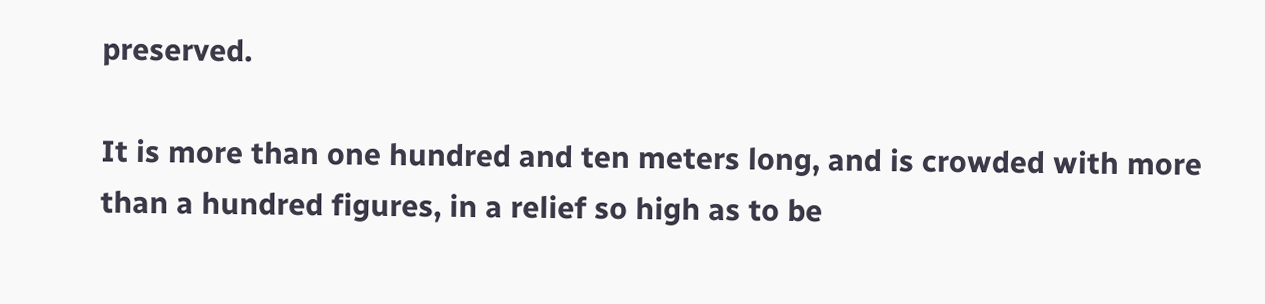preserved.

It is more than one hundred and ten meters long, and is crowded with more than a hundred figures, in a relief so high as to be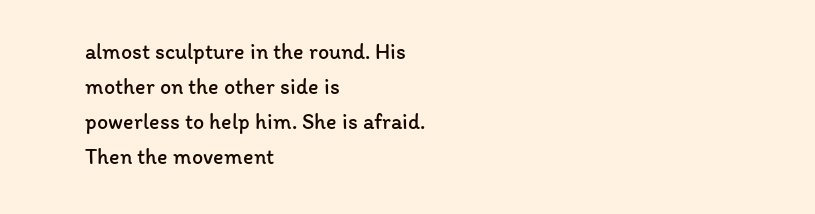almost sculpture in the round. His mother on the other side is powerless to help him. She is afraid. Then the movement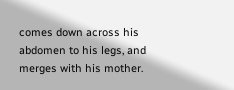comes down across his abdomen to his legs, and merges with his mother.